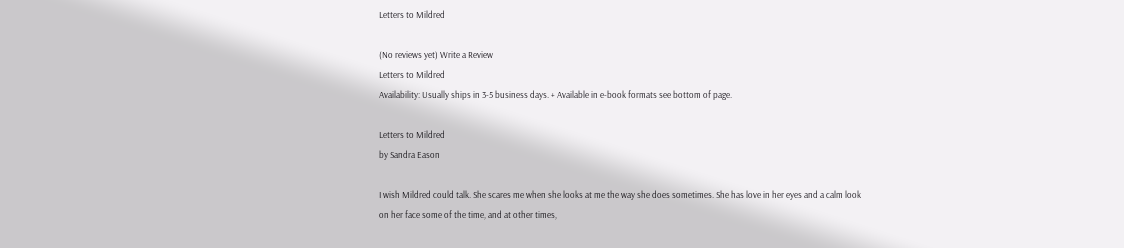Letters to Mildred

(No reviews yet) Write a Review
Letters to Mildred
Availability: Usually ships in 3-5 business days. + Available in e-book formats see bottom of page.

Letters to Mildred
by Sandra Eason

I wish Mildred could talk. She scares me when she looks at me the way she does sometimes. She has love in her eyes and a calm look on her face some of the time, and at other times,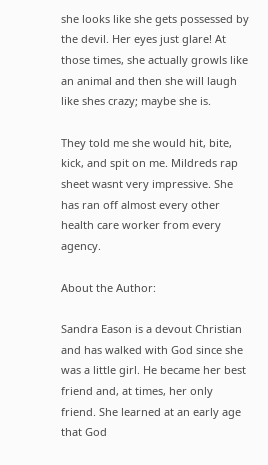she looks like she gets possessed by the devil. Her eyes just glare! At those times, she actually growls like an animal and then she will laugh like shes crazy; maybe she is.

They told me she would hit, bite, kick, and spit on me. Mildreds rap sheet wasnt very impressive. She has ran off almost every other health care worker from every agency.

About the Author:

Sandra Eason is a devout Christian and has walked with God since she was a little girl. He became her best friend and, at times, her only friend. She learned at an early age that God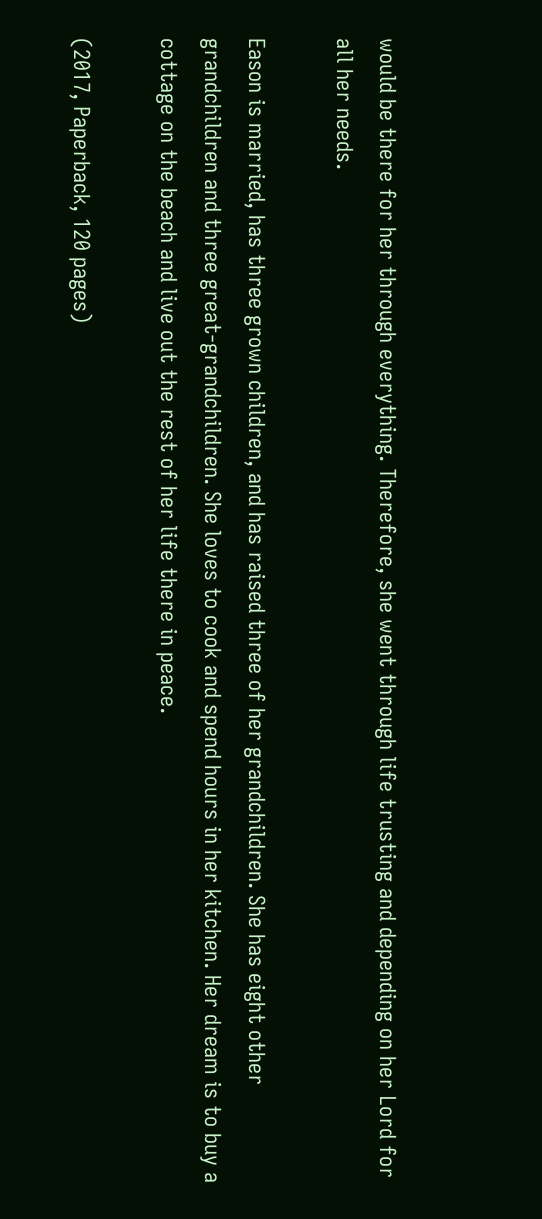would be there for her through everything. Therefore, she went through life trusting and depending on her Lord for all her needs.

Eason is married, has three grown children, and has raised three of her grandchildren. She has eight other grandchildren and three great-grandchildren. She loves to cook and spend hours in her kitchen. Her dream is to buy a cottage on the beach and live out the rest of her life there in peace.

(2017, Paperback, 120 pages)